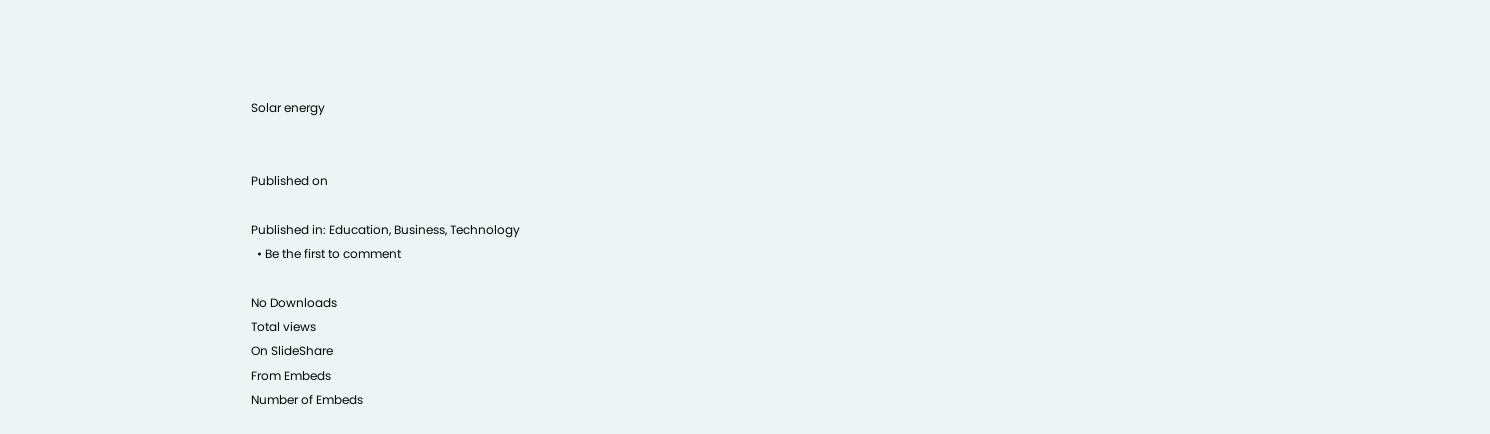Solar energy


Published on

Published in: Education, Business, Technology
  • Be the first to comment

No Downloads
Total views
On SlideShare
From Embeds
Number of Embeds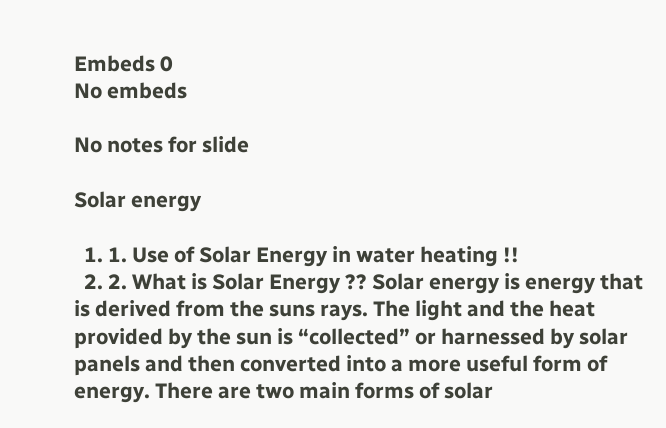Embeds 0
No embeds

No notes for slide

Solar energy

  1. 1. Use of Solar Energy in water heating !!
  2. 2. What is Solar Energy ?? Solar energy is energy that is derived from the suns rays. The light and the heat provided by the sun is “collected” or harnessed by solar panels and then converted into a more useful form of energy. There are two main forms of solar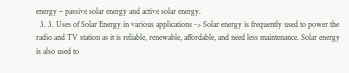energy – passive solar energy and active solar energy.
  3. 3. Uses of Solar Energy in various applications -> Solar energy is frequently used to power the radio and TV station as it is reliable, renewable, affordable, and need less maintenance. Solar energy is also used to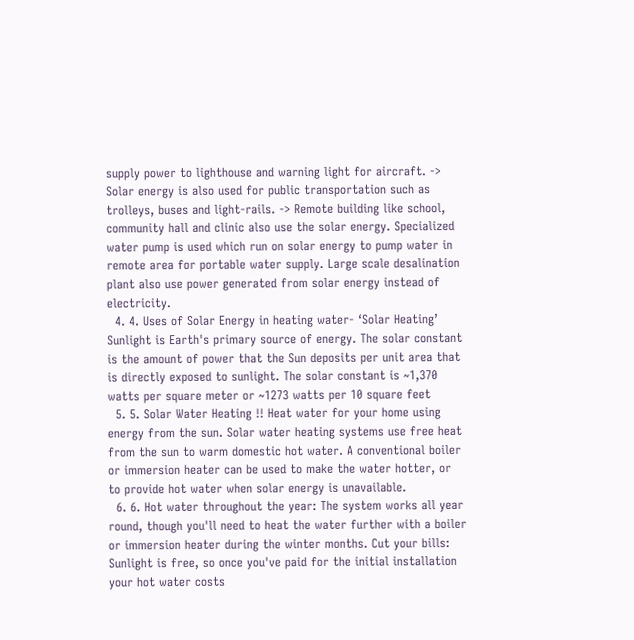supply power to lighthouse and warning light for aircraft. -> Solar energy is also used for public transportation such as trolleys, buses and light-rails. -> Remote building like school, community hall and clinic also use the solar energy. Specialized water pump is used which run on solar energy to pump water in remote area for portable water supply. Large scale desalination plant also use power generated from solar energy instead of electricity.
  4. 4. Uses of Solar Energy in heating water- ‘Solar Heating’ Sunlight is Earth's primary source of energy. The solar constant is the amount of power that the Sun deposits per unit area that is directly exposed to sunlight. The solar constant is ~1,370 watts per square meter or ~1273 watts per 10 square feet
  5. 5. Solar Water Heating !! Heat water for your home using energy from the sun. Solar water heating systems use free heat from the sun to warm domestic hot water. A conventional boiler or immersion heater can be used to make the water hotter, or to provide hot water when solar energy is unavailable.
  6. 6. Hot water throughout the year: The system works all year round, though you'll need to heat the water further with a boiler or immersion heater during the winter months. Cut your bills: Sunlight is free, so once you've paid for the initial installation your hot water costs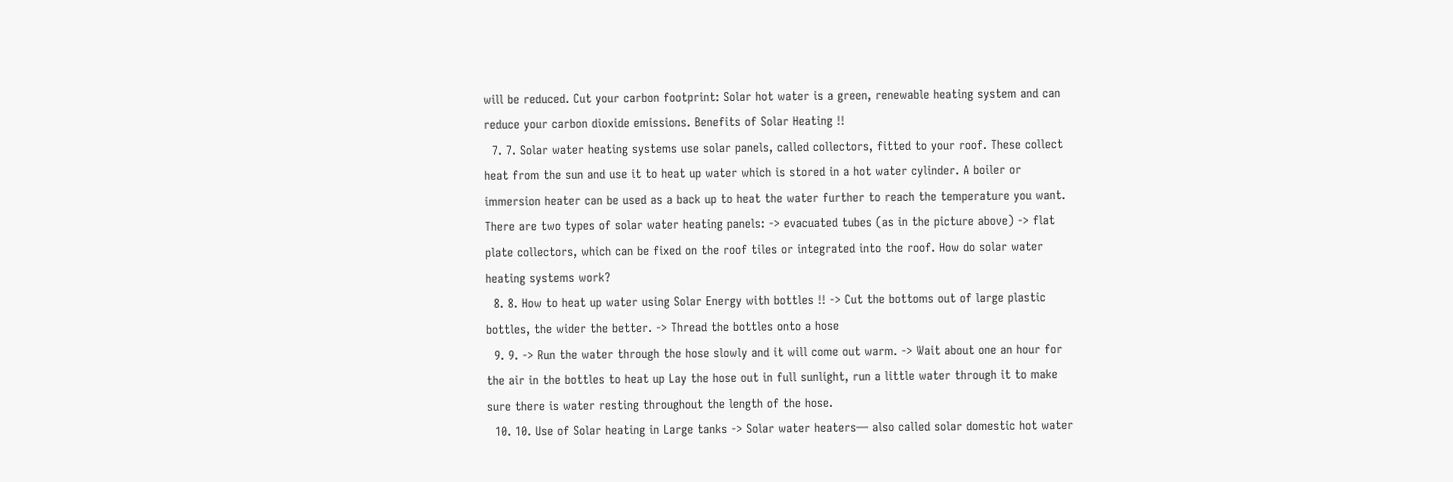will be reduced. Cut your carbon footprint: Solar hot water is a green, renewable heating system and can reduce your carbon dioxide emissions. Benefits of Solar Heating !!
  7. 7. Solar water heating systems use solar panels, called collectors, fitted to your roof. These collect heat from the sun and use it to heat up water which is stored in a hot water cylinder. A boiler or immersion heater can be used as a back up to heat the water further to reach the temperature you want. There are two types of solar water heating panels: -> evacuated tubes (as in the picture above) -> flat plate collectors, which can be fixed on the roof tiles or integrated into the roof. How do solar water heating systems work?
  8. 8. How to heat up water using Solar Energy with bottles !! -> Cut the bottoms out of large plastic bottles, the wider the better. -> Thread the bottles onto a hose
  9. 9. -> Run the water through the hose slowly and it will come out warm. -> Wait about one an hour for the air in the bottles to heat up Lay the hose out in full sunlight, run a little water through it to make sure there is water resting throughout the length of the hose.
  10. 10. Use of Solar heating in Large tanks -> Solar water heaters— also called solar domestic hot water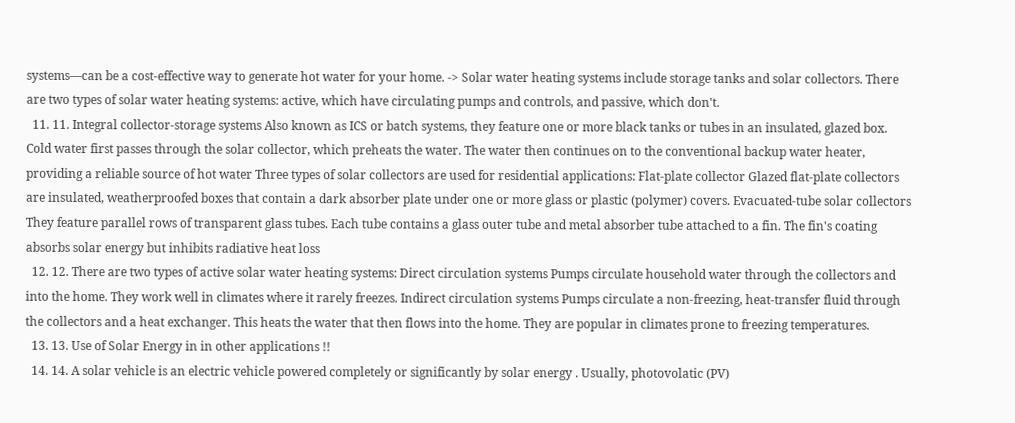systems—can be a cost-effective way to generate hot water for your home. -> Solar water heating systems include storage tanks and solar collectors. There are two types of solar water heating systems: active, which have circulating pumps and controls, and passive, which don't.
  11. 11. Integral collector-storage systems Also known as ICS or batch systems, they feature one or more black tanks or tubes in an insulated, glazed box. Cold water first passes through the solar collector, which preheats the water. The water then continues on to the conventional backup water heater, providing a reliable source of hot water Three types of solar collectors are used for residential applications: Flat-plate collector Glazed flat-plate collectors are insulated, weatherproofed boxes that contain a dark absorber plate under one or more glass or plastic (polymer) covers. Evacuated-tube solar collectors They feature parallel rows of transparent glass tubes. Each tube contains a glass outer tube and metal absorber tube attached to a fin. The fin's coating absorbs solar energy but inhibits radiative heat loss
  12. 12. There are two types of active solar water heating systems: Direct circulation systems Pumps circulate household water through the collectors and into the home. They work well in climates where it rarely freezes. Indirect circulation systems Pumps circulate a non-freezing, heat-transfer fluid through the collectors and a heat exchanger. This heats the water that then flows into the home. They are popular in climates prone to freezing temperatures.
  13. 13. Use of Solar Energy in in other applications !!
  14. 14. A solar vehicle is an electric vehicle powered completely or significantly by solar energy . Usually, photovolatic (PV)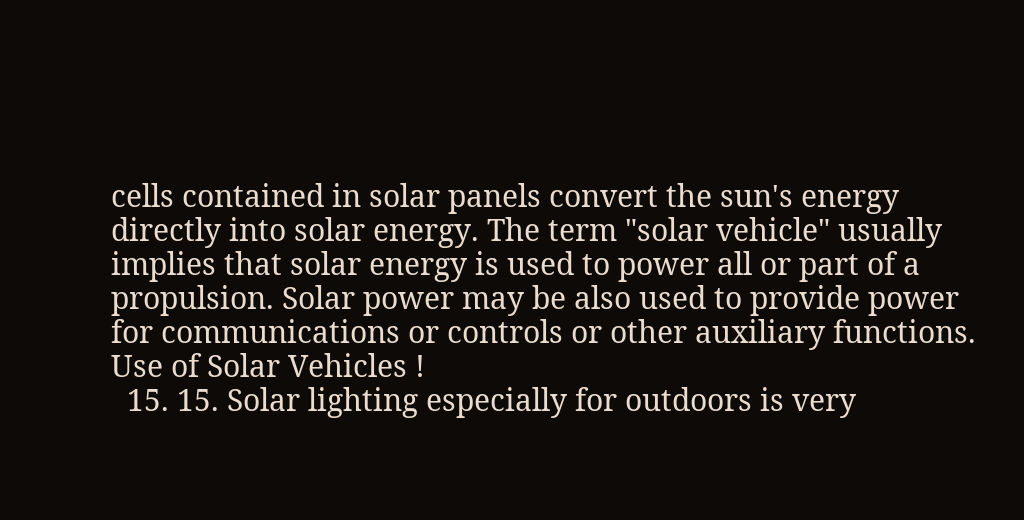cells contained in solar panels convert the sun's energy directly into solar energy. The term "solar vehicle" usually implies that solar energy is used to power all or part of a propulsion. Solar power may be also used to provide power for communications or controls or other auxiliary functions. Use of Solar Vehicles !
  15. 15. Solar lighting especially for outdoors is very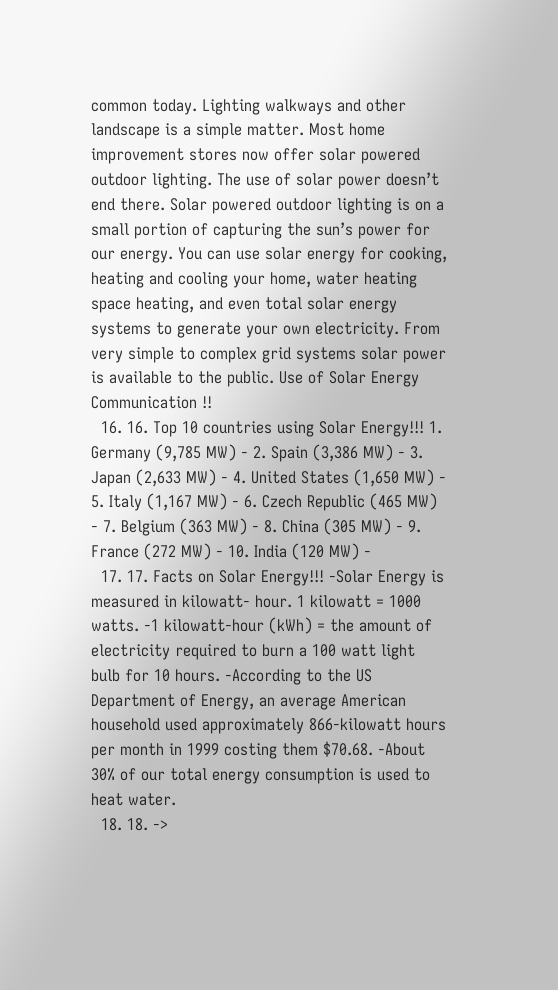common today. Lighting walkways and other landscape is a simple matter. Most home improvement stores now offer solar powered outdoor lighting. The use of solar power doesn’t end there. Solar powered outdoor lighting is on a small portion of capturing the sun’s power for our energy. You can use solar energy for cooking, heating and cooling your home, water heating space heating, and even total solar energy systems to generate your own electricity. From very simple to complex grid systems solar power is available to the public. Use of Solar Energy Communication !!
  16. 16. Top 10 countries using Solar Energy!!! 1. Germany (9,785 MW) - 2. Spain (3,386 MW) - 3. Japan (2,633 MW) - 4. United States (1,650 MW) - 5. Italy (1,167 MW) - 6. Czech Republic (465 MW) - 7. Belgium (363 MW) - 8. China (305 MW) - 9. France (272 MW) - 10. India (120 MW) -
  17. 17. Facts on Solar Energy!!! -Solar Energy is measured in kilowatt- hour. 1 kilowatt = 1000 watts. -1 kilowatt-hour (kWh) = the amount of electricity required to burn a 100 watt light bulb for 10 hours. -According to the US Department of Energy, an average American household used approximately 866-kilowatt hours per month in 1999 costing them $70.68. -About 30% of our total energy consumption is used to heat water.
  18. 18. ->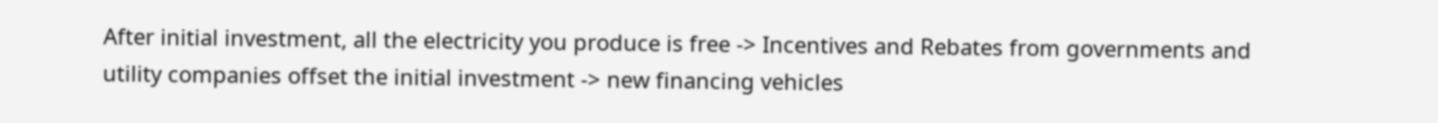After initial investment, all the electricity you produce is free -> Incentives and Rebates from governments and utility companies offset the initial investment -> new financing vehicles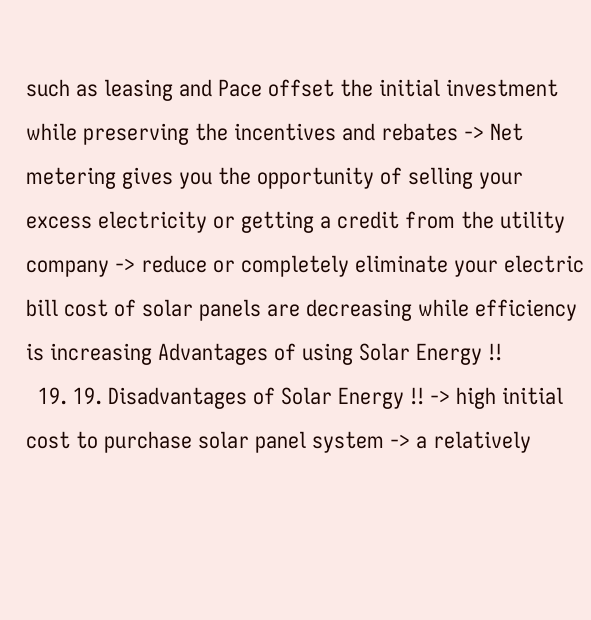such as leasing and Pace offset the initial investment while preserving the incentives and rebates -> Net metering gives you the opportunity of selling your excess electricity or getting a credit from the utility company -> reduce or completely eliminate your electric bill cost of solar panels are decreasing while efficiency is increasing Advantages of using Solar Energy !!
  19. 19. Disadvantages of Solar Energy !! -> high initial cost to purchase solar panel system -> a relatively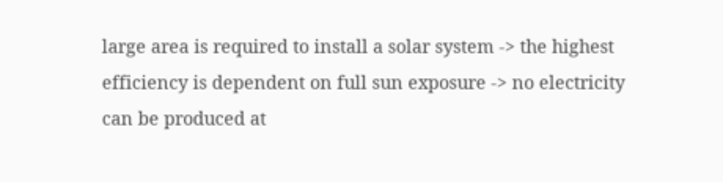large area is required to install a solar system -> the highest efficiency is dependent on full sun exposure -> no electricity can be produced at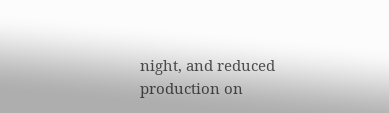night, and reduced production on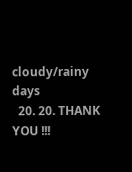cloudy/rainy days
  20. 20. THANK YOU !!!